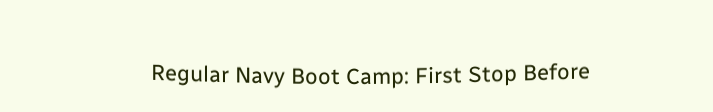Regular Navy Boot Camp: First Stop Before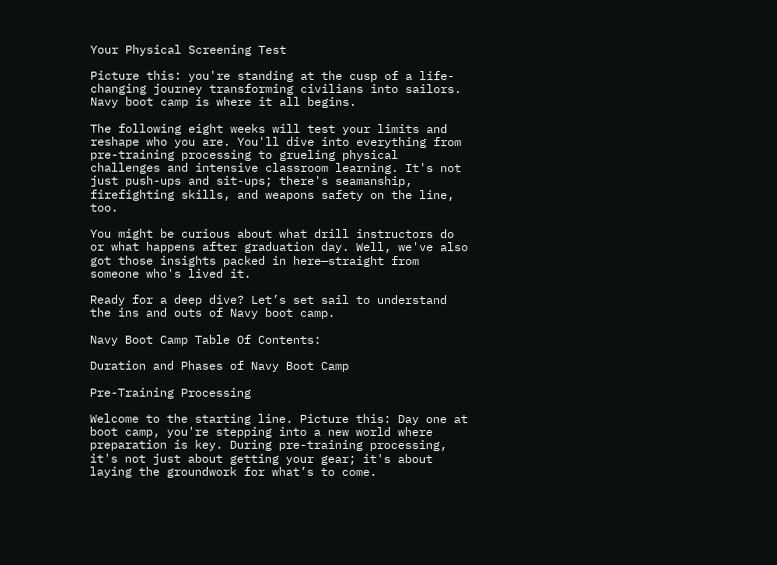Your Physical Screening Test

Picture this: you're standing at the cusp of a life-changing journey transforming civilians into sailors. Navy boot camp is where it all begins.

The following eight weeks will test your limits and reshape who you are. You'll dive into everything from pre-training processing to grueling physical challenges and intensive classroom learning. It's not just push-ups and sit-ups; there's seamanship, firefighting skills, and weapons safety on the line, too.

You might be curious about what drill instructors do or what happens after graduation day. Well, we've also got those insights packed in here—straight from someone who's lived it.

Ready for a deep dive? Let’s set sail to understand the ins and outs of Navy boot camp.

Navy Boot Camp Table Of Contents:

Duration and Phases of Navy Boot Camp

Pre-Training Processing

Welcome to the starting line. Picture this: Day one at boot camp, you're stepping into a new world where preparation is key. During pre-training processing, it's not just about getting your gear; it's about laying the groundwork for what’s to come.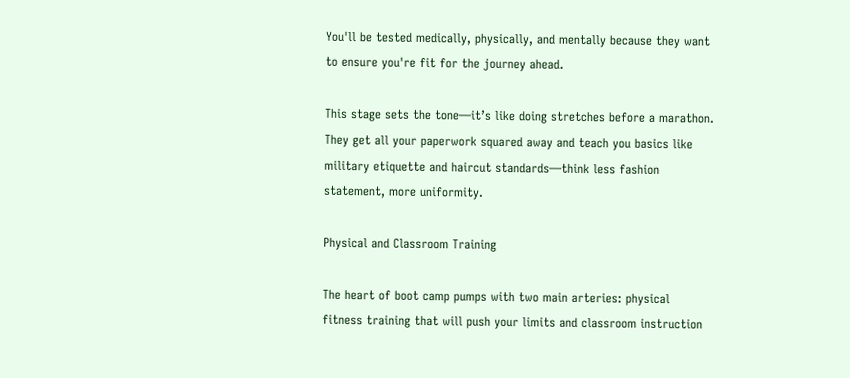You'll be tested medically, physically, and mentally because they want to ensure you're fit for the journey ahead.

This stage sets the tone—it’s like doing stretches before a marathon. They get all your paperwork squared away and teach you basics like military etiquette and haircut standards—think less fashion statement, more uniformity.

Physical and Classroom Training

The heart of boot camp pumps with two main arteries: physical fitness training that will push your limits and classroom instruction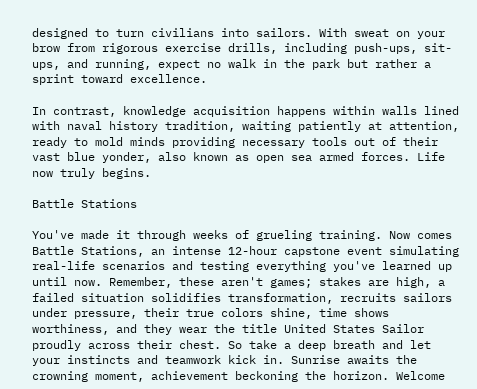designed to turn civilians into sailors. With sweat on your brow from rigorous exercise drills, including push-ups, sit-ups, and running, expect no walk in the park but rather a sprint toward excellence.

In contrast, knowledge acquisition happens within walls lined with naval history tradition, waiting patiently at attention, ready to mold minds providing necessary tools out of their vast blue yonder, also known as open sea armed forces. Life now truly begins.

Battle Stations

You've made it through weeks of grueling training. Now comes Battle Stations, an intense 12-hour capstone event simulating real-life scenarios and testing everything you've learned up until now. Remember, these aren't games; stakes are high, a failed situation solidifies transformation, recruits sailors under pressure, their true colors shine, time shows worthiness, and they wear the title United States Sailor proudly across their chest. So take a deep breath and let your instincts and teamwork kick in. Sunrise awaits the crowning moment, achievement beckoning the horizon. Welcome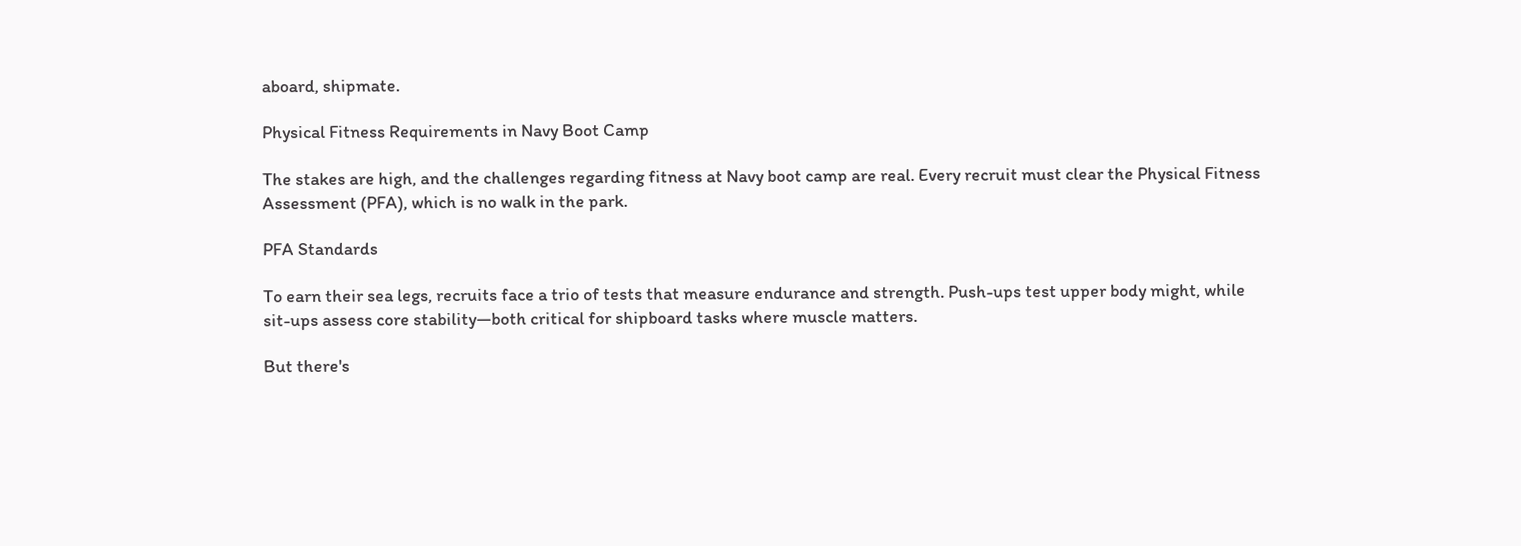aboard, shipmate.

Physical Fitness Requirements in Navy Boot Camp

The stakes are high, and the challenges regarding fitness at Navy boot camp are real. Every recruit must clear the Physical Fitness Assessment (PFA), which is no walk in the park.

PFA Standards

To earn their sea legs, recruits face a trio of tests that measure endurance and strength. Push-ups test upper body might, while sit-ups assess core stability—both critical for shipboard tasks where muscle matters.

But there's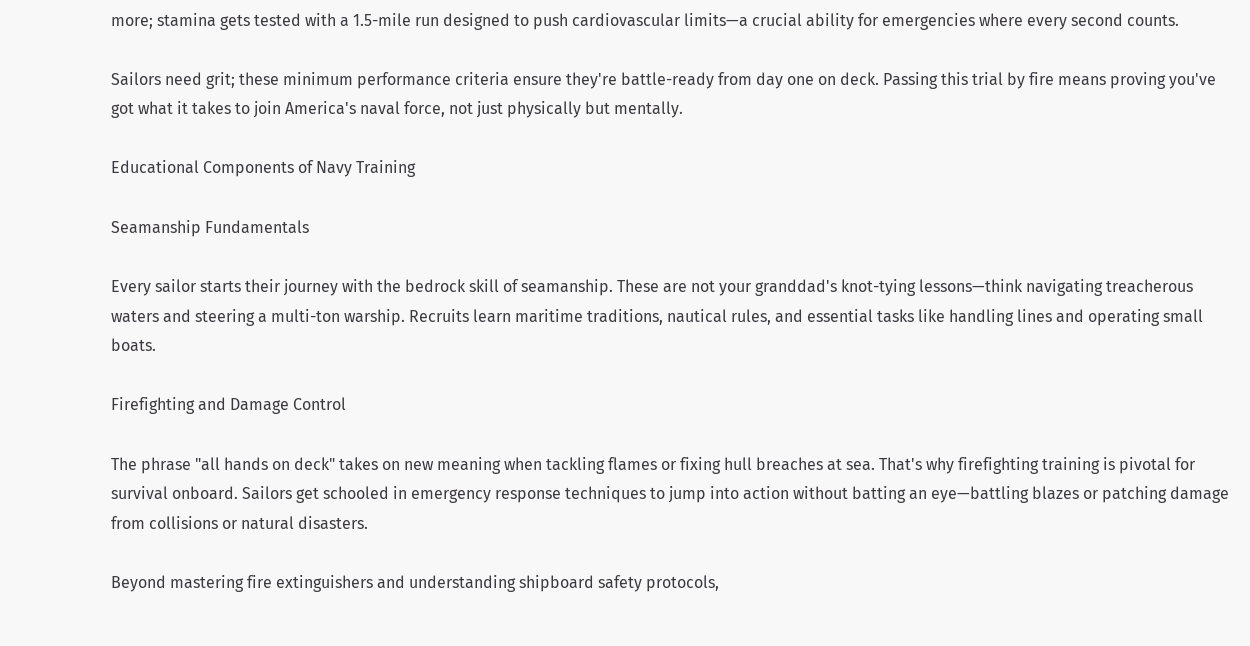more; stamina gets tested with a 1.5-mile run designed to push cardiovascular limits—a crucial ability for emergencies where every second counts.

Sailors need grit; these minimum performance criteria ensure they're battle-ready from day one on deck. Passing this trial by fire means proving you've got what it takes to join America's naval force, not just physically but mentally.

Educational Components of Navy Training

Seamanship Fundamentals

Every sailor starts their journey with the bedrock skill of seamanship. These are not your granddad's knot-tying lessons—think navigating treacherous waters and steering a multi-ton warship. Recruits learn maritime traditions, nautical rules, and essential tasks like handling lines and operating small boats.

Firefighting and Damage Control

The phrase "all hands on deck" takes on new meaning when tackling flames or fixing hull breaches at sea. That's why firefighting training is pivotal for survival onboard. Sailors get schooled in emergency response techniques to jump into action without batting an eye—battling blazes or patching damage from collisions or natural disasters.

Beyond mastering fire extinguishers and understanding shipboard safety protocols,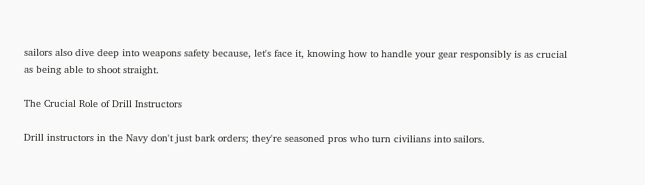sailors also dive deep into weapons safety because, let's face it, knowing how to handle your gear responsibly is as crucial as being able to shoot straight.

The Crucial Role of Drill Instructors

Drill instructors in the Navy don't just bark orders; they're seasoned pros who turn civilians into sailors.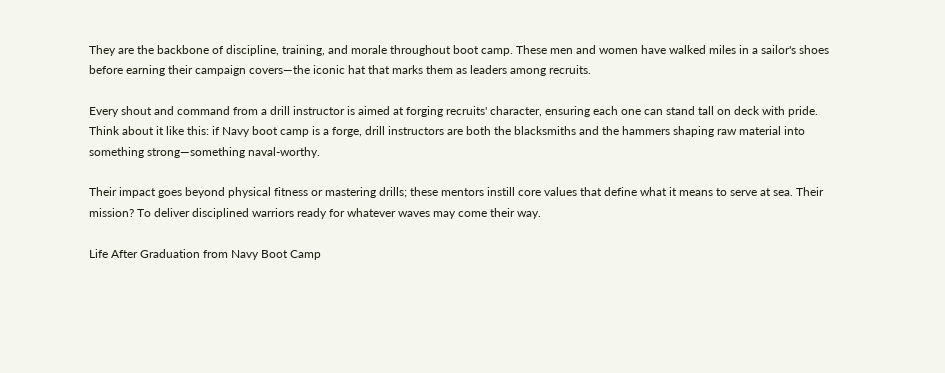They are the backbone of discipline, training, and morale throughout boot camp. These men and women have walked miles in a sailor's shoes before earning their campaign covers—the iconic hat that marks them as leaders among recruits.

Every shout and command from a drill instructor is aimed at forging recruits' character, ensuring each one can stand tall on deck with pride. Think about it like this: if Navy boot camp is a forge, drill instructors are both the blacksmiths and the hammers shaping raw material into something strong—something naval-worthy.

Their impact goes beyond physical fitness or mastering drills; these mentors instill core values that define what it means to serve at sea. Their mission? To deliver disciplined warriors ready for whatever waves may come their way.

Life After Graduation from Navy Boot Camp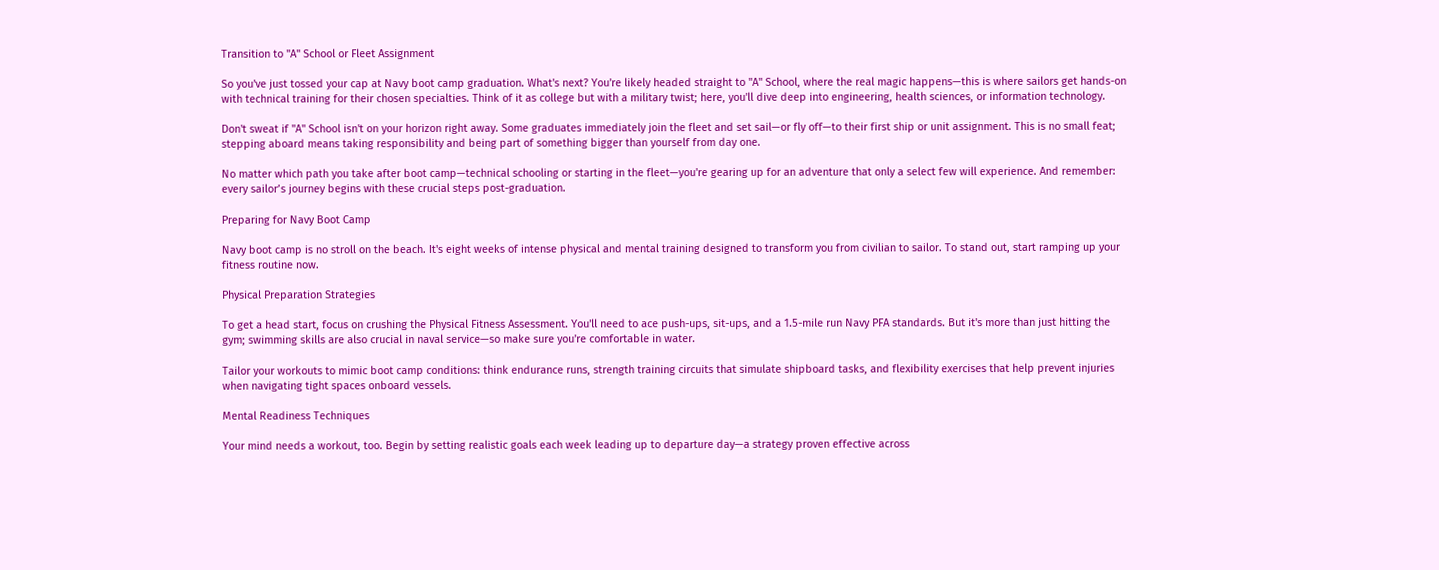Transition to "A" School or Fleet Assignment

So you've just tossed your cap at Navy boot camp graduation. What's next? You're likely headed straight to "A" School, where the real magic happens—this is where sailors get hands-on with technical training for their chosen specialties. Think of it as college but with a military twist; here, you'll dive deep into engineering, health sciences, or information technology.

Don't sweat if "A" School isn't on your horizon right away. Some graduates immediately join the fleet and set sail—or fly off—to their first ship or unit assignment. This is no small feat; stepping aboard means taking responsibility and being part of something bigger than yourself from day one.

No matter which path you take after boot camp—technical schooling or starting in the fleet—you're gearing up for an adventure that only a select few will experience. And remember: every sailor’s journey begins with these crucial steps post-graduation.

Preparing for Navy Boot Camp

Navy boot camp is no stroll on the beach. It's eight weeks of intense physical and mental training designed to transform you from civilian to sailor. To stand out, start ramping up your fitness routine now.

Physical Preparation Strategies

To get a head start, focus on crushing the Physical Fitness Assessment. You'll need to ace push-ups, sit-ups, and a 1.5-mile run Navy PFA standards. But it's more than just hitting the gym; swimming skills are also crucial in naval service—so make sure you're comfortable in water.

Tailor your workouts to mimic boot camp conditions: think endurance runs, strength training circuits that simulate shipboard tasks, and flexibility exercises that help prevent injuries when navigating tight spaces onboard vessels.

Mental Readiness Techniques

Your mind needs a workout, too. Begin by setting realistic goals each week leading up to departure day—a strategy proven effective across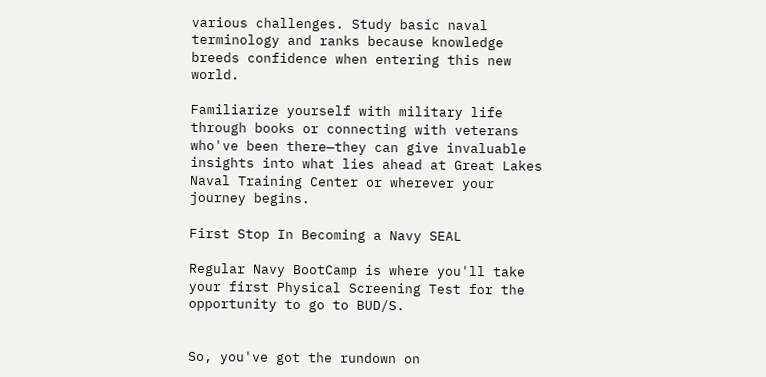various challenges. Study basic naval terminology and ranks because knowledge breeds confidence when entering this new world.

Familiarize yourself with military life through books or connecting with veterans who've been there—they can give invaluable insights into what lies ahead at Great Lakes Naval Training Center or wherever your journey begins.

First Stop In Becoming a Navy SEAL

Regular Navy BootCamp is where you'll take your first Physical Screening Test for the opportunity to go to BUD/S.


So, you've got the rundown on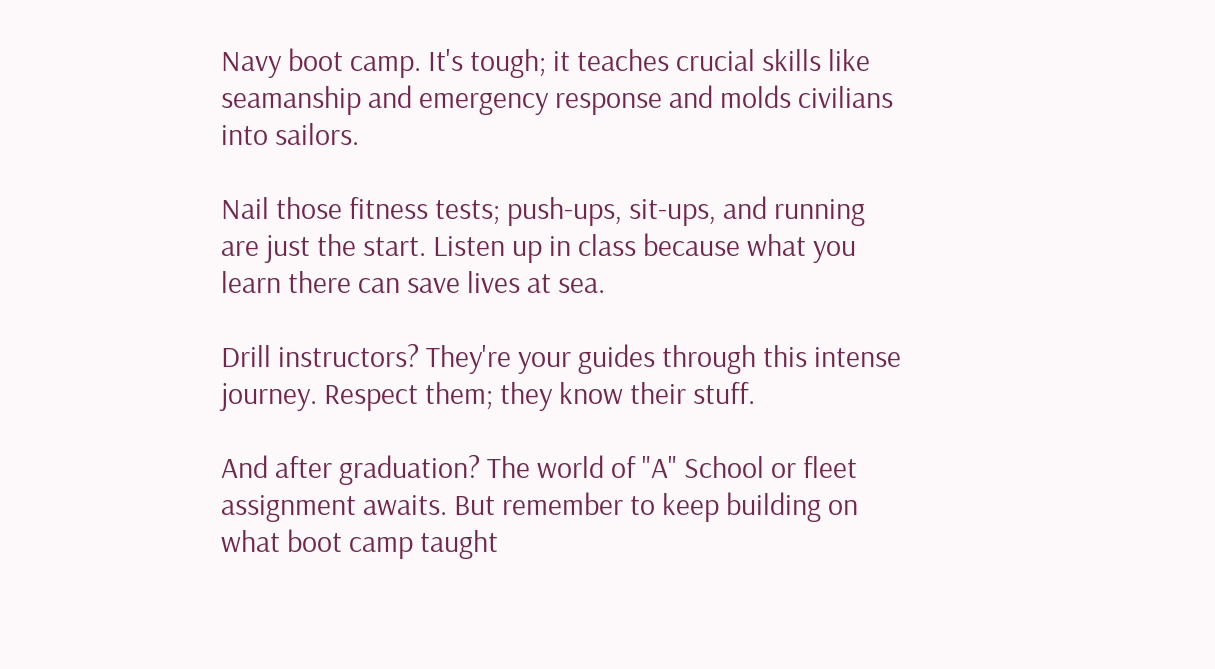Navy boot camp. It's tough; it teaches crucial skills like seamanship and emergency response and molds civilians into sailors.

Nail those fitness tests; push-ups, sit-ups, and running are just the start. Listen up in class because what you learn there can save lives at sea.

Drill instructors? They're your guides through this intense journey. Respect them; they know their stuff.

And after graduation? The world of "A" School or fleet assignment awaits. But remember to keep building on what boot camp taught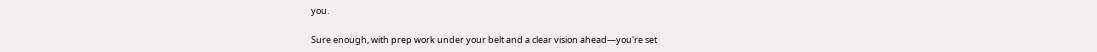you.

Sure enough, with prep work under your belt and a clear vision ahead—you're set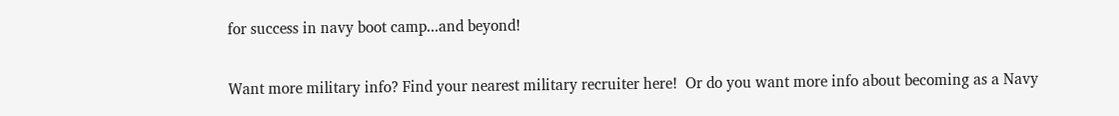for success in navy boot camp...and beyond!

Want more military info? Find your nearest military recruiter here!  Or do you want more info about becoming as a Navy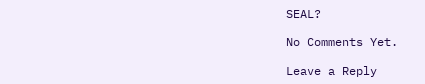SEAL?

No Comments Yet.

Leave a Reply